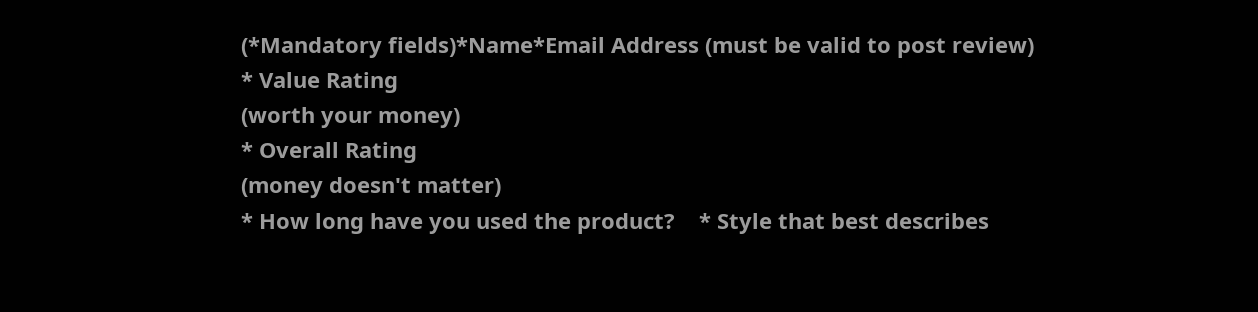(*Mandatory fields)*Name*Email Address (must be valid to post review)
* Value Rating
(worth your money)
* Overall Rating
(money doesn't matter)
* How long have you used the product?    * Style that best describes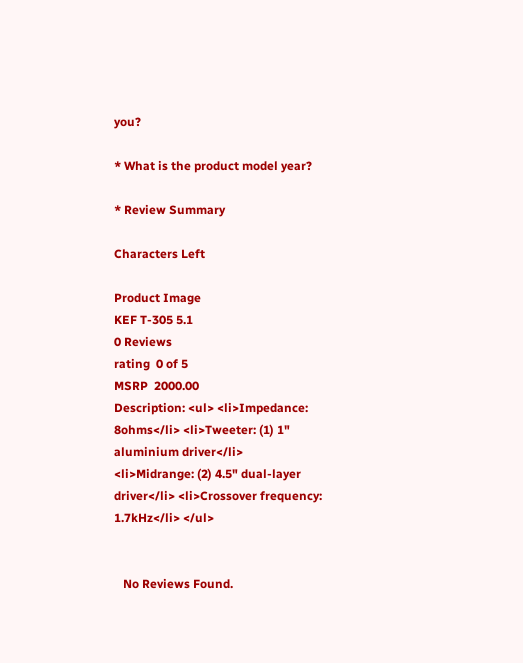you?

* What is the product model year?

* Review Summary

Characters Left

Product Image
KEF T-305 5.1
0 Reviews
rating  0 of 5
MSRP  2000.00
Description: <ul> <li>Impedance: 8ohms</li> <li>Tweeter: (1) 1" aluminium driver</li> <li>Midrange: (2) 4.5" dual-layer driver</li> <li>Crossover frequency: 1.7kHz</li> </ul>


   No Reviews Found.